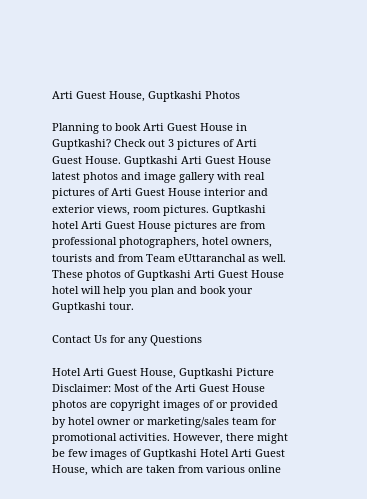Arti Guest House, Guptkashi Photos

Planning to book Arti Guest House in Guptkashi? Check out 3 pictures of Arti Guest House. Guptkashi Arti Guest House latest photos and image gallery with real pictures of Arti Guest House interior and exterior views, room pictures. Guptkashi hotel Arti Guest House pictures are from professional photographers, hotel owners, tourists and from Team eUttaranchal as well. These photos of Guptkashi Arti Guest House hotel will help you plan and book your Guptkashi tour.

Contact Us for any Questions

Hotel Arti Guest House, Guptkashi Picture Disclaimer: Most of the Arti Guest House photos are copyright images of or provided by hotel owner or marketing/sales team for promotional activities. However, there might be few images of Guptkashi Hotel Arti Guest House, which are taken from various online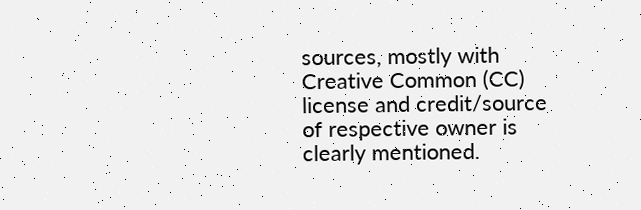sources, mostly with Creative Common (CC) license and credit/source of respective owner is clearly mentioned.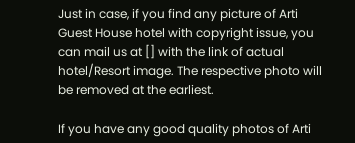Just in case, if you find any picture of Arti Guest House hotel with copyright issue, you can mail us at [] with the link of actual hotel/Resort image. The respective photo will be removed at the earliest.

If you have any good quality photos of Arti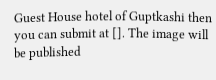Guest House hotel of Guptkashi then you can submit at []. The image will be published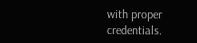with proper credentials.